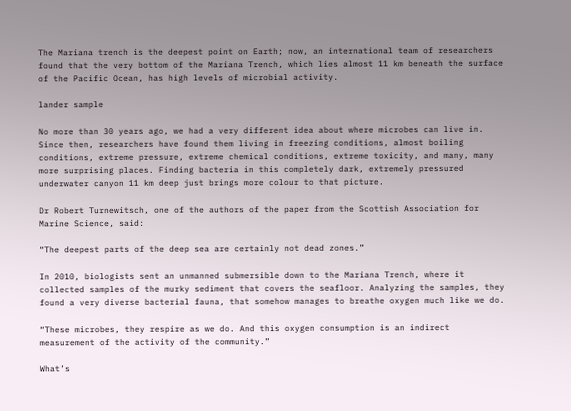The Mariana trench is the deepest point on Earth; now, an international team of researchers found that the very bottom of the Mariana Trench, which lies almost 11 km beneath the surface of the Pacific Ocean, has high levels of microbial activity.

lander sample

No more than 30 years ago, we had a very different idea about where microbes can live in. Since then, researchers have found them living in freezing conditions, almost boiling conditions, extreme pressure, extreme chemical conditions, extreme toxicity, and many, many more surprising places. Finding bacteria in this completely dark, extremely pressured underwater canyon 11 km deep just brings more colour to that picture.

Dr Robert Turnewitsch, one of the authors of the paper from the Scottish Association for Marine Science, said:

“The deepest parts of the deep sea are certainly not dead zones.”

In 2010, biologists sent an unmanned submersible down to the Mariana Trench, where it collected samples of the murky sediment that covers the seafloor. Analyzing the samples, they found a very diverse bacterial fauna, that somehow manages to breathe oxygen much like we do.

“These microbes, they respire as we do. And this oxygen consumption is an indirect measurement of the activity of the community.”

What’s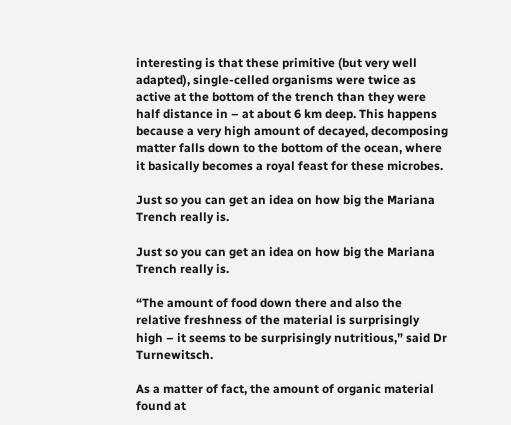interesting is that these primitive (but very well adapted), single-celled organisms were twice as active at the bottom of the trench than they were half distance in – at about 6 km deep. This happens because a very high amount of decayed, decomposing matter falls down to the bottom of the ocean, where it basically becomes a royal feast for these microbes.

Just so you can get an idea on how big the Mariana Trench really is.

Just so you can get an idea on how big the Mariana Trench really is.

“The amount of food down there and also the relative freshness of the material is surprisingly high – it seems to be surprisingly nutritious,” said Dr Turnewitsch.

As a matter of fact, the amount of organic material found at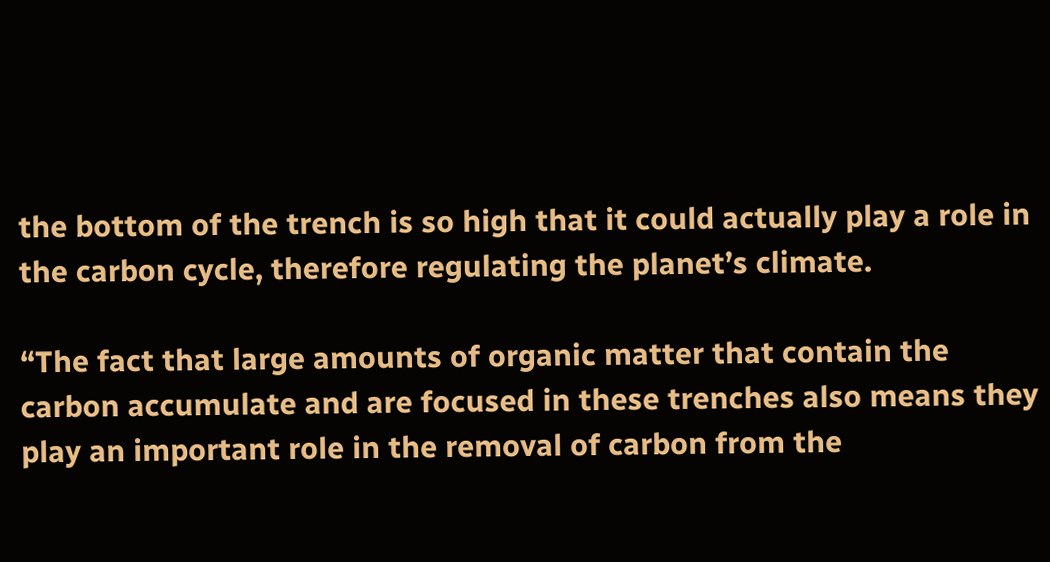the bottom of the trench is so high that it could actually play a role in the carbon cycle, therefore regulating the planet’s climate.

“The fact that large amounts of organic matter that contain the carbon accumulate and are focused in these trenches also means they play an important role in the removal of carbon from the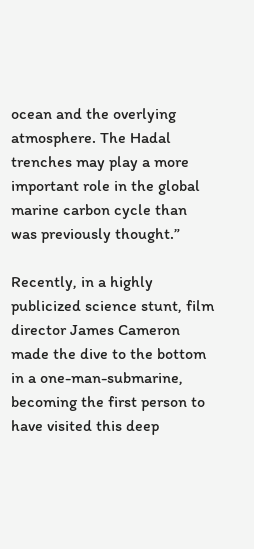ocean and the overlying atmosphere. The Hadal trenches may play a more important role in the global marine carbon cycle than was previously thought.”

Recently, in a highly publicized science stunt, film director James Cameron made the dive to the bottom in a one-man-submarine, becoming the first person to have visited this deep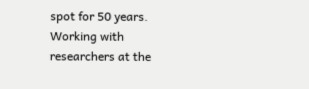spot for 50 years. Working with researchers at the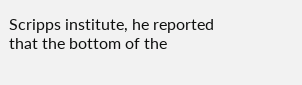Scripps institute, he reported that the bottom of the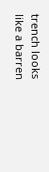trench looks like a barren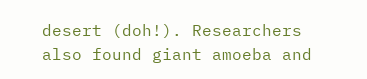desert (doh!). Researchers also found giant amoeba and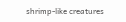shrimp-like creatures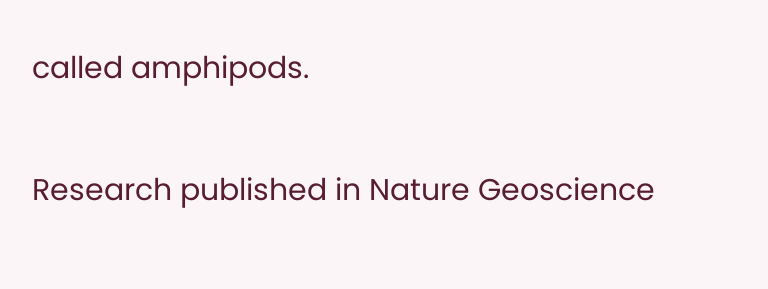called amphipods.

Research published in Nature Geoscience